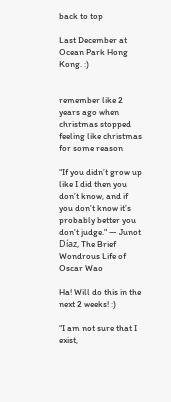back to top

Last December at Ocean Park Hong Kong. :)


remember like 2 years ago when christmas stopped feeling like christmas for some reason

“If you didn’t grow up like I did then you don’t know, and if you don’t know it’s probably better you don’t judge." — Junot Díaz, The Brief Wondrous Life of Oscar Wao

Ha! Will do this in the next 2 weeks! :)

“I am not sure that I exist,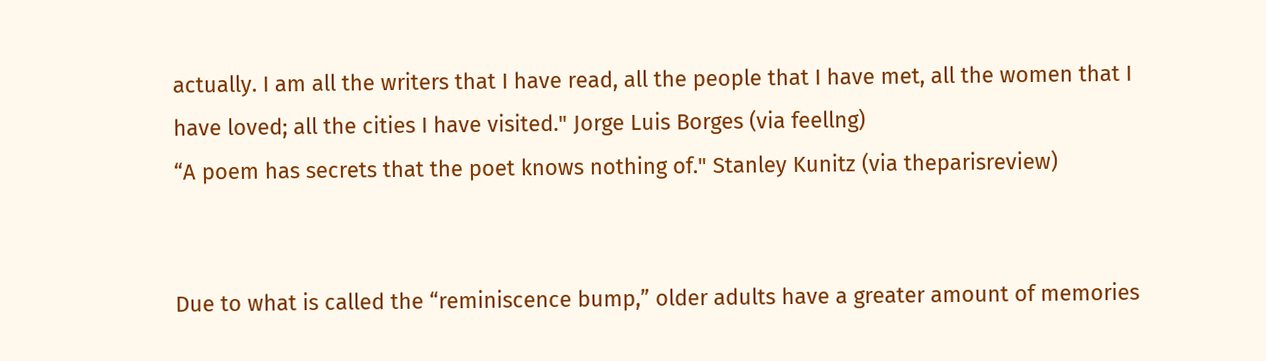actually. I am all the writers that I have read, all the people that I have met, all the women that I have loved; all the cities I have visited." Jorge Luis Borges (via feellng)
“A poem has secrets that the poet knows nothing of." Stanley Kunitz (via theparisreview)


Due to what is called the “reminiscence bump,” older adults have a greater amount of memories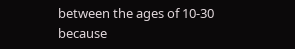between the ages of 10-30 because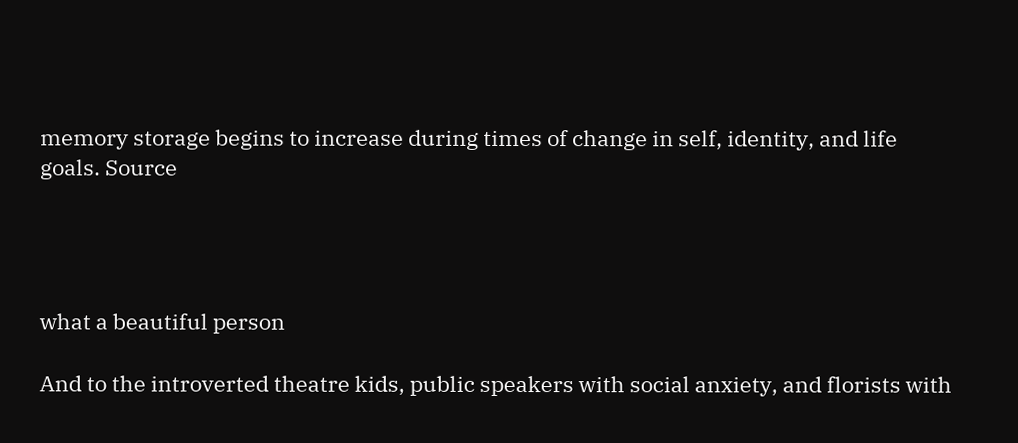memory storage begins to increase during times of change in self, identity, and life goals. Source




what a beautiful person

And to the introverted theatre kids, public speakers with social anxiety, and florists with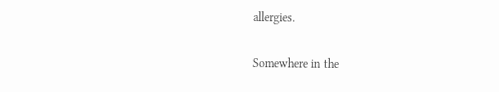allergies.

Somewhere in the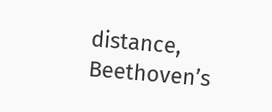distance, Beethoven’s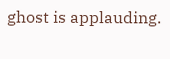ghost is applauding.